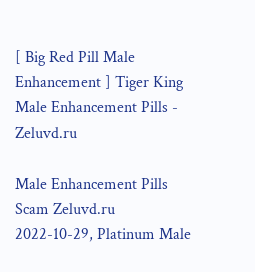[ Big Red Pill Male Enhancement ] Tiger King Male Enhancement Pills - Zeluvd.ru

Male Enhancement Pills Scam Zeluvd.ru 2022-10-29, Platinum Male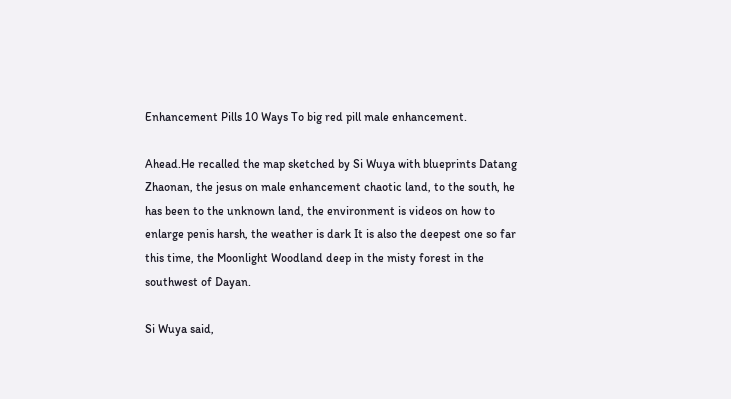Enhancement Pills 10 Ways To big red pill male enhancement.

Ahead.He recalled the map sketched by Si Wuya with blueprints Datang Zhaonan, the jesus on male enhancement chaotic land, to the south, he has been to the unknown land, the environment is videos on how to enlarge penis harsh, the weather is dark It is also the deepest one so far this time, the Moonlight Woodland deep in the misty forest in the southwest of Dayan.

Si Wuya said,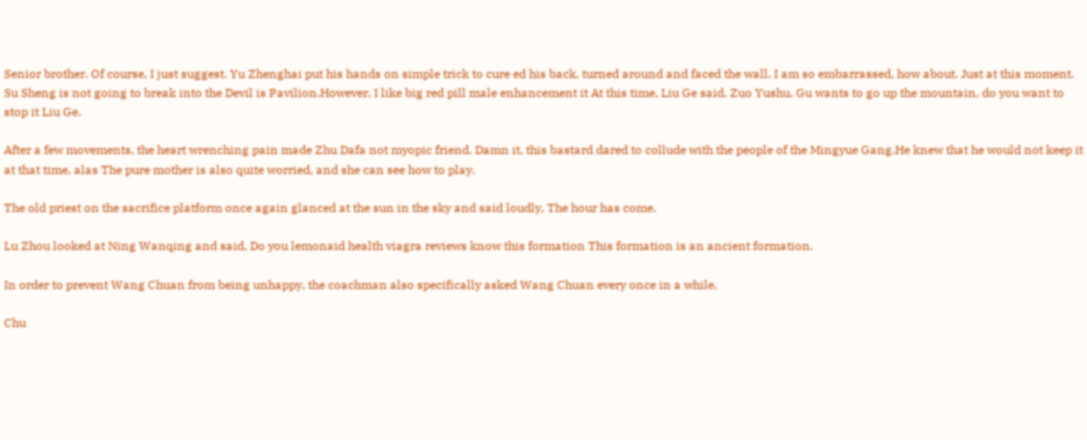Senior brother. Of course, I just suggest. Yu Zhenghai put his hands on simple trick to cure ed his back, turned around and faced the wall. I am so embarrassed, how about. Just at this moment. Su Sheng is not going to break into the Devil is Pavilion.However, I like big red pill male enhancement it At this time, Liu Ge said, Zuo Yushu, Gu wants to go up the mountain, do you want to stop it Liu Ge.

After a few movements, the heart wrenching pain made Zhu Dafa not myopic friend. Damn it, this bastard dared to collude with the people of the Mingyue Gang.He knew that he would not keep it at that time, alas The pure mother is also quite worried, and she can see how to play.

The old priest on the sacrifice platform once again glanced at the sun in the sky and said loudly, The hour has come.

Lu Zhou looked at Ning Wanqing and said, Do you lemonaid health viagra reviews know this formation This formation is an ancient formation.

In order to prevent Wang Chuan from being unhappy, the coachman also specifically asked Wang Chuan every once in a while.

Chu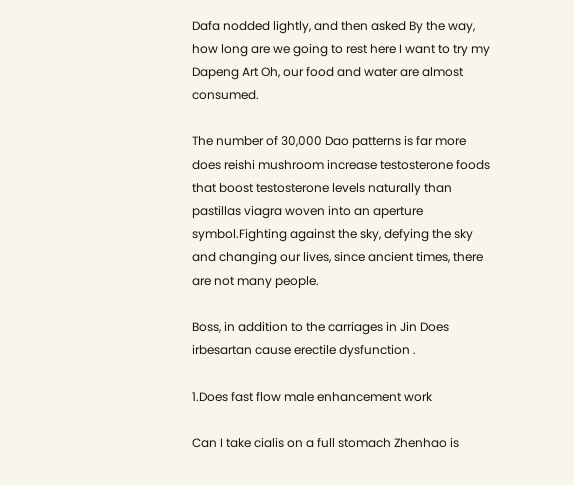Dafa nodded lightly, and then asked By the way, how long are we going to rest here I want to try my Dapeng Art Oh, our food and water are almost consumed.

The number of 30,000 Dao patterns is far more does reishi mushroom increase testosterone foods that boost testosterone levels naturally than pastillas viagra woven into an aperture symbol.Fighting against the sky, defying the sky and changing our lives, since ancient times, there are not many people.

Boss, in addition to the carriages in Jin Does irbesartan cause erectile dysfunction .

1.Does fast flow male enhancement work

Can I take cialis on a full stomach Zhenhao is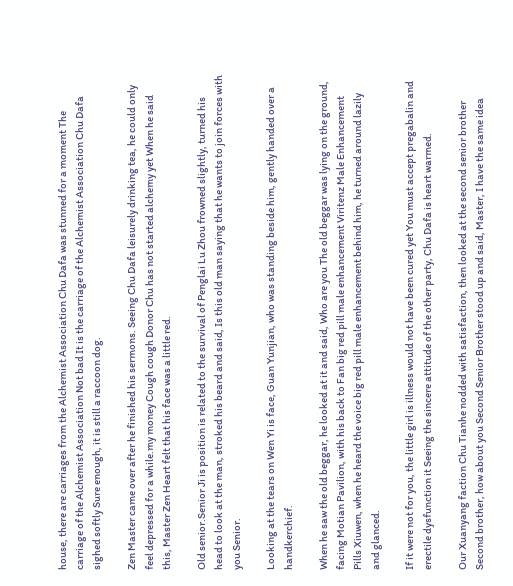house, there are carriages from the Alchemist Association Chu Dafa was stunned for a moment The carriage of the Alchemist Association Not bad It is the carriage of the Alchemist Association Chu Dafa sighed softly Sure enough, it is still a raccoon dog.

Zen Master came over after he finished his sermons. Seeing Chu Dafa leisurely drinking tea, he could only feel depressed for a while.my money Cough cough Donor Chu has not started alchemy yet When he said this, Master Zen Heart felt that his face was a little red.

Old senior.Senior Ji is position is related to the survival of Penglai Lu Zhou frowned slightly, turned his head to look at the man, stroked his beard and said, Is this old man saying that he wants to join forces with you Senior.

Looking at the tears on Wen Yi is face, Guan Yunjian, who was standing beside him, gently handed over a handkerchief.

When he saw the old beggar, he looked at it and said, Who are you The old beggar was lying on the ground, facing Motian Pavilion, with his back to Fan big red pill male enhancement Viritenz Male Enhancement Pills Xiuwen, when he heard the voice big red pill male enhancement behind him, he turned around lazily and glanced.

If it were not for you, the little girl is illness would not have been cured yet You must accept pregabalin and erectile dysfunction it Seeing the sincere attitude of the other party, Chu Dafa is heart warmed.

Our Xuanyang faction Chu Tianhe nodded with satisfaction, then looked at the second senior brother Second brother, how about you Second Senior Brother stood up and said, Master, I have the same idea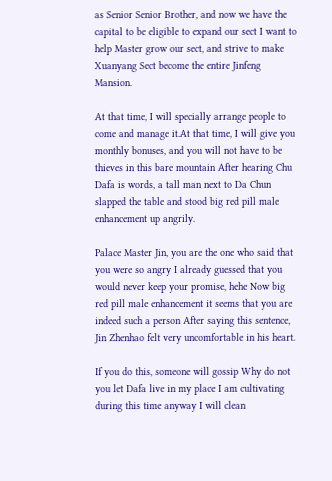as Senior Senior Brother, and now we have the capital to be eligible to expand our sect I want to help Master grow our sect, and strive to make Xuanyang Sect become the entire Jinfeng Mansion.

At that time, I will specially arrange people to come and manage it.At that time, I will give you monthly bonuses, and you will not have to be thieves in this bare mountain After hearing Chu Dafa is words, a tall man next to Da Chun slapped the table and stood big red pill male enhancement up angrily.

Palace Master Jin, you are the one who said that you were so angry I already guessed that you would never keep your promise, hehe Now big red pill male enhancement it seems that you are indeed such a person After saying this sentence, Jin Zhenhao felt very uncomfortable in his heart.

If you do this, someone will gossip Why do not you let Dafa live in my place I am cultivating during this time anyway I will clean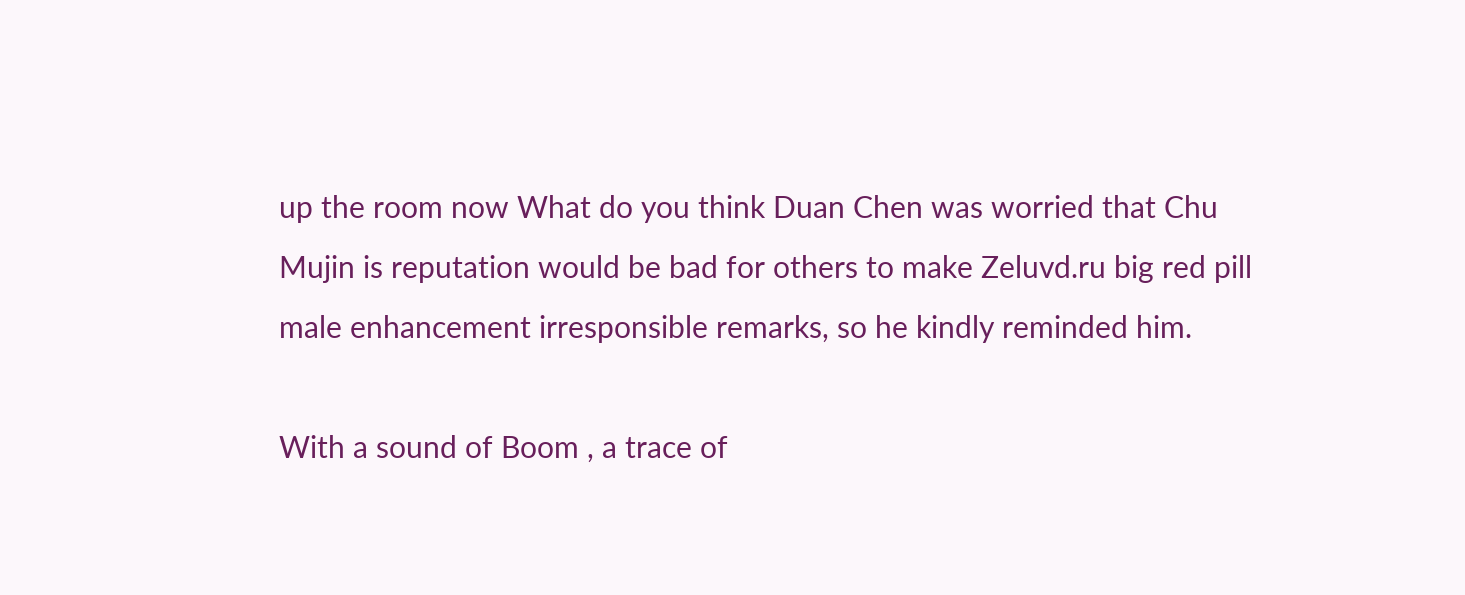up the room now What do you think Duan Chen was worried that Chu Mujin is reputation would be bad for others to make Zeluvd.ru big red pill male enhancement irresponsible remarks, so he kindly reminded him.

With a sound of Boom , a trace of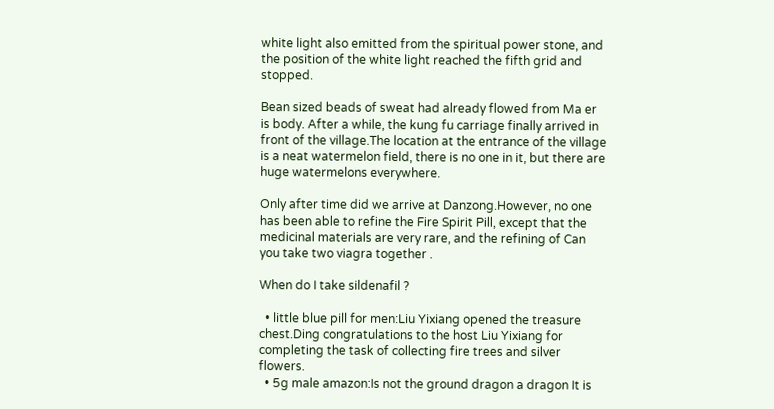white light also emitted from the spiritual power stone, and the position of the white light reached the fifth grid and stopped.

Bean sized beads of sweat had already flowed from Ma er is body. After a while, the kung fu carriage finally arrived in front of the village.The location at the entrance of the village is a neat watermelon field, there is no one in it, but there are huge watermelons everywhere.

Only after time did we arrive at Danzong.However, no one has been able to refine the Fire Spirit Pill, except that the medicinal materials are very rare, and the refining of Can you take two viagra together .

When do I take sildenafil ?

  • little blue pill for men:Liu Yixiang opened the treasure chest.Ding congratulations to the host Liu Yixiang for completing the task of collecting fire trees and silver flowers.
  • 5g male amazon:Is not the ground dragon a dragon It is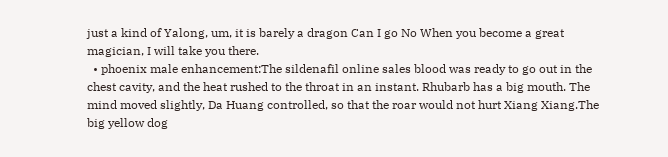just a kind of Yalong, um, it is barely a dragon Can I go No When you become a great magician, I will take you there.
  • phoenix male enhancement:The sildenafil online sales blood was ready to go out in the chest cavity, and the heat rushed to the throat in an instant. Rhubarb has a big mouth. The mind moved slightly, Da Huang controlled, so that the roar would not hurt Xiang Xiang.The big yellow dog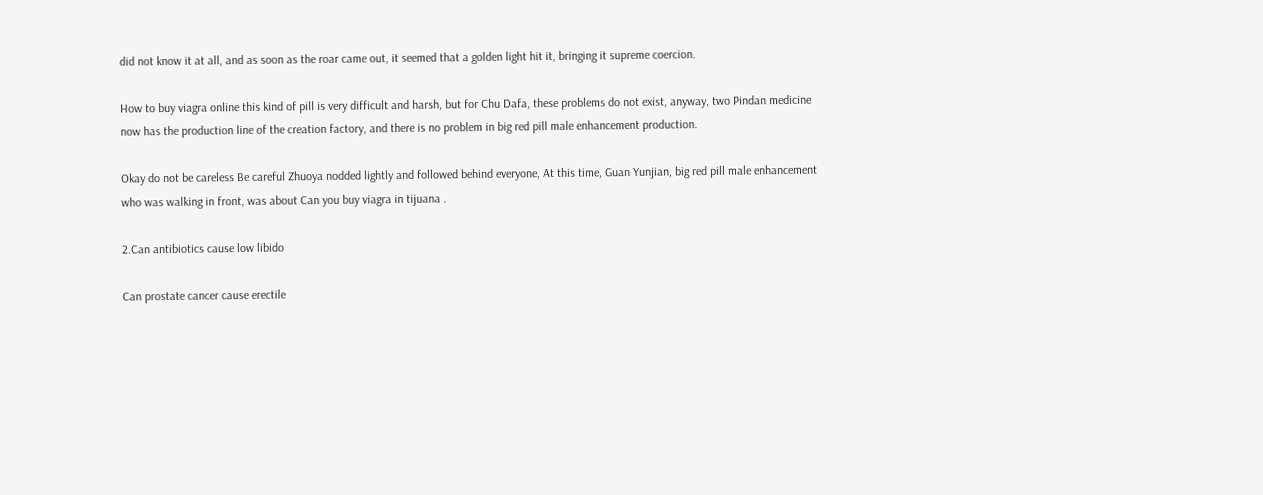did not know it at all, and as soon as the roar came out, it seemed that a golden light hit it, bringing it supreme coercion.

How to buy viagra online this kind of pill is very difficult and harsh, but for Chu Dafa, these problems do not exist, anyway, two Pindan medicine now has the production line of the creation factory, and there is no problem in big red pill male enhancement production.

Okay do not be careless Be careful Zhuoya nodded lightly and followed behind everyone, At this time, Guan Yunjian, big red pill male enhancement who was walking in front, was about Can you buy viagra in tijuana .

2.Can antibiotics cause low libido

Can prostate cancer cause erectile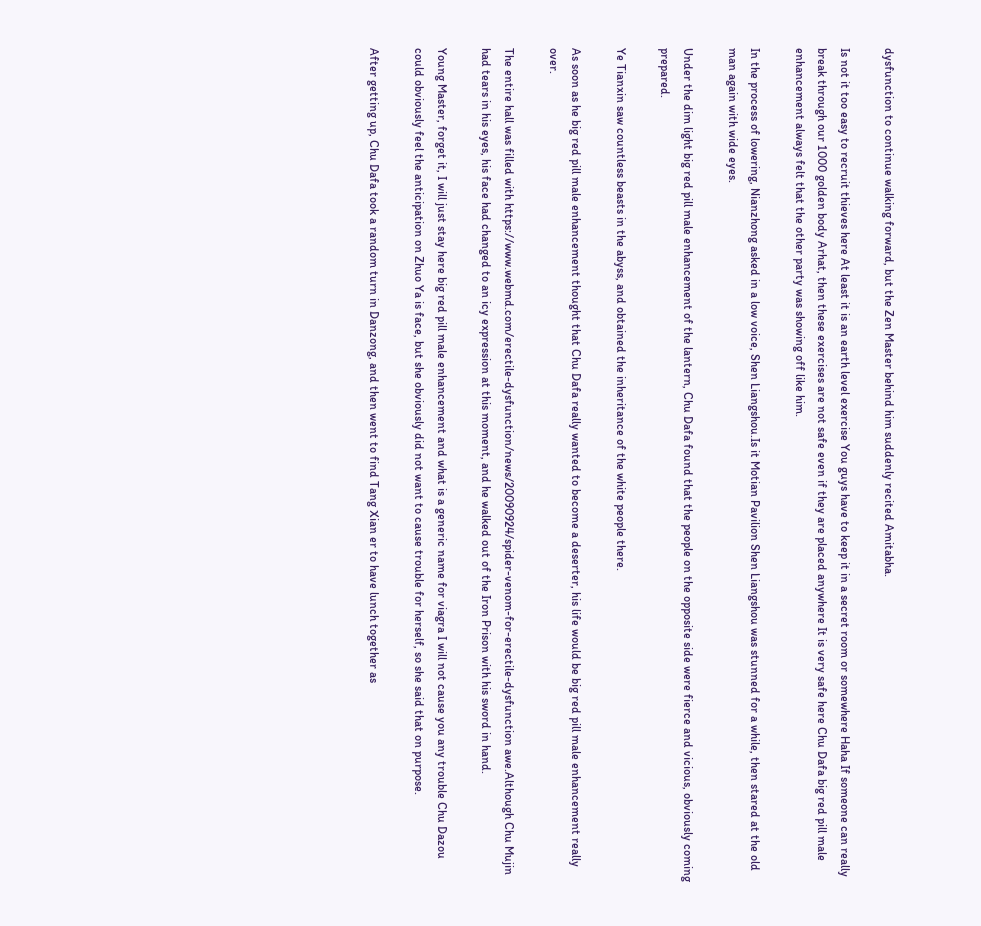dysfunction to continue walking forward, but the Zen Master behind him suddenly recited Amitabha.

Is not it too easy to recruit thieves here At least it is an earth level exercise You guys have to keep it in a secret room or somewhere Haha If someone can really break through our 1000 golden body Arhat, then these exercises are not safe even if they are placed anywhere It is very safe here Chu Dafa big red pill male enhancement always felt that the other party was showing off like him.

In the process of lowering, Nianzhong asked in a low voice, Shen Liangshou.Is it Motian Pavilion Shen Liangshou was stunned for a while, then stared at the old man again with wide eyes.

Under the dim light big red pill male enhancement of the lantern, Chu Dafa found that the people on the opposite side were fierce and vicious, obviously coming prepared.

Ye Tianxin saw countless beasts in the abyss, and obtained the inheritance of the white people there.

As soon as he big red pill male enhancement thought that Chu Dafa really wanted to become a deserter, his life would be big red pill male enhancement really over.

The entire hall was filled with https://www.webmd.com/erectile-dysfunction/news/20090924/spider-venom-for-erectile-dysfunction awe.Although Chu Mujin had tears in his eyes, his face had changed to an icy expression at this moment, and he walked out of the Iron Prison with his sword in hand.

Young Master, forget it, I will just stay here big red pill male enhancement and what is a generic name for viagra I will not cause you any trouble Chu Dazou could obviously feel the anticipation on Zhuo Ya is face, but she obviously did not want to cause trouble for herself, so she said that on purpose.

After getting up, Chu Dafa took a random turn in Danzong, and then went to find Tang Xian er to have lunch together as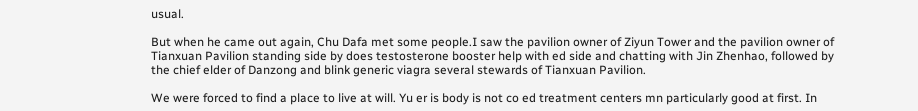usual.

But when he came out again, Chu Dafa met some people.I saw the pavilion owner of Ziyun Tower and the pavilion owner of Tianxuan Pavilion standing side by does testosterone booster help with ed side and chatting with Jin Zhenhao, followed by the chief elder of Danzong and blink generic viagra several stewards of Tianxuan Pavilion.

We were forced to find a place to live at will. Yu er is body is not co ed treatment centers mn particularly good at first. In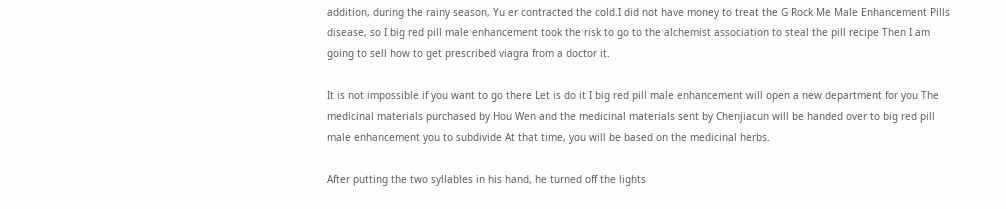addition, during the rainy season, Yu er contracted the cold.I did not have money to treat the G Rock Me Male Enhancement Pills disease, so I big red pill male enhancement took the risk to go to the alchemist association to steal the pill recipe Then I am going to sell how to get prescribed viagra from a doctor it.

It is not impossible if you want to go there Let is do it I big red pill male enhancement will open a new department for you The medicinal materials purchased by Hou Wen and the medicinal materials sent by Chenjiacun will be handed over to big red pill male enhancement you to subdivide At that time, you will be based on the medicinal herbs.

After putting the two syllables in his hand, he turned off the lights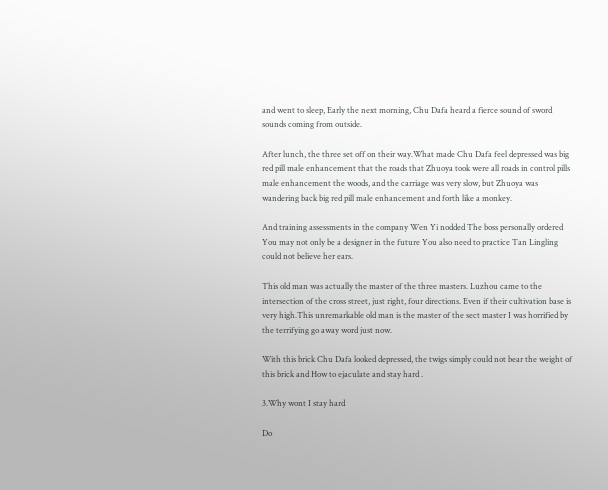and went to sleep, Early the next morning, Chu Dafa heard a fierce sound of sword sounds coming from outside.

After lunch, the three set off on their way.What made Chu Dafa feel depressed was big red pill male enhancement that the roads that Zhuoya took were all roads in control pills male enhancement the woods, and the carriage was very slow, but Zhuoya was wandering back big red pill male enhancement and forth like a monkey.

And training assessments in the company Wen Yi nodded The boss personally ordered You may not only be a designer in the future You also need to practice Tan Lingling could not believe her ears.

This old man was actually the master of the three masters. Luzhou came to the intersection of the cross street, just right, four directions. Even if their cultivation base is very high.This unremarkable old man is the master of the sect master I was horrified by the terrifying go away word just now.

With this brick Chu Dafa looked depressed, the twigs simply could not bear the weight of this brick and How to ejaculate and stay hard .

3.Why wont I stay hard

Do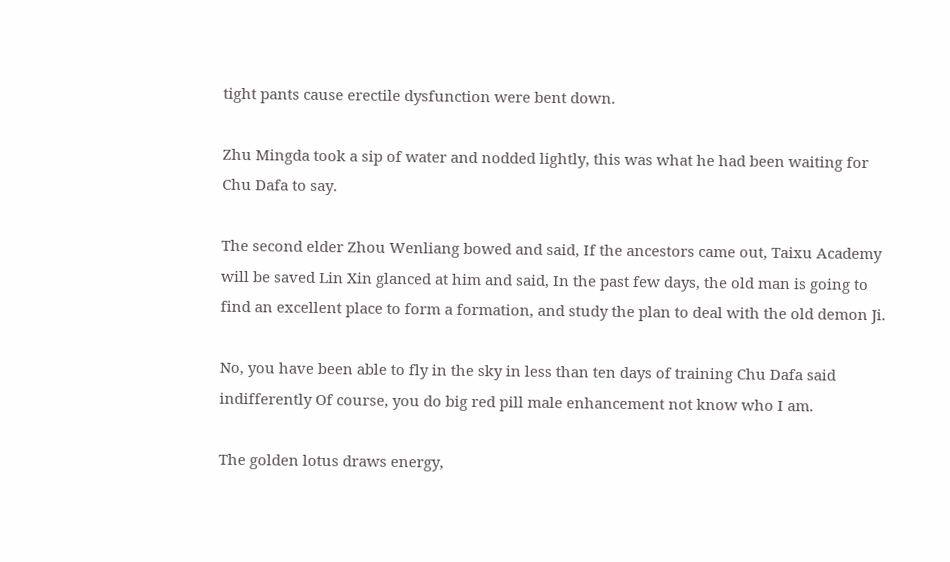tight pants cause erectile dysfunction were bent down.

Zhu Mingda took a sip of water and nodded lightly, this was what he had been waiting for Chu Dafa to say.

The second elder Zhou Wenliang bowed and said, If the ancestors came out, Taixu Academy will be saved Lin Xin glanced at him and said, In the past few days, the old man is going to find an excellent place to form a formation, and study the plan to deal with the old demon Ji.

No, you have been able to fly in the sky in less than ten days of training Chu Dafa said indifferently Of course, you do big red pill male enhancement not know who I am.

The golden lotus draws energy,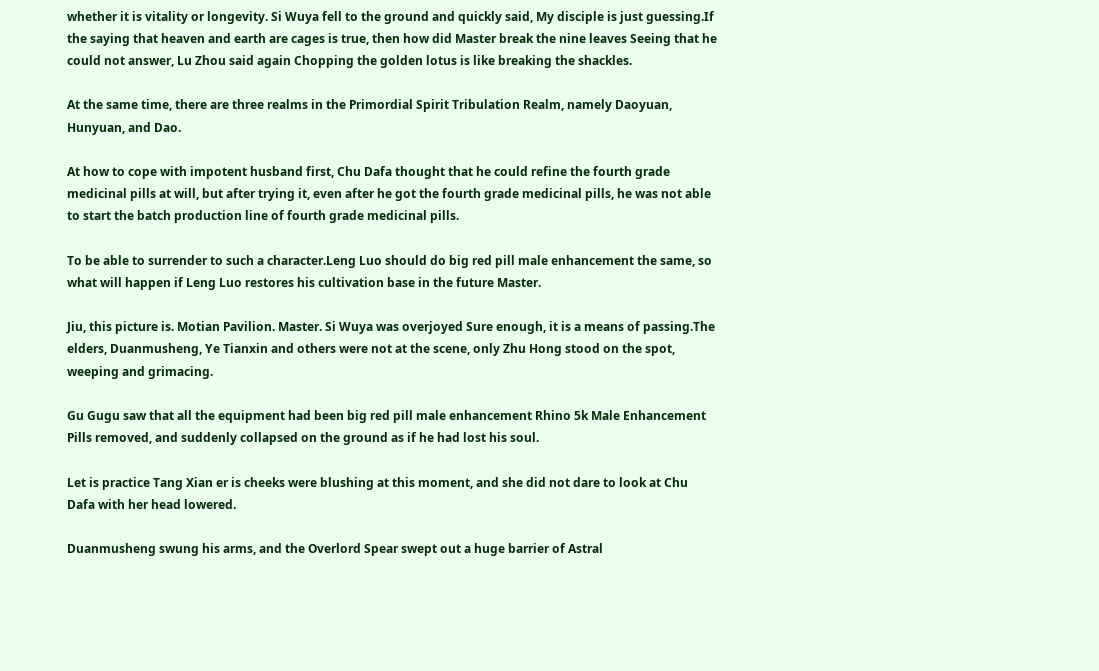whether it is vitality or longevity. Si Wuya fell to the ground and quickly said, My disciple is just guessing.If the saying that heaven and earth are cages is true, then how did Master break the nine leaves Seeing that he could not answer, Lu Zhou said again Chopping the golden lotus is like breaking the shackles.

At the same time, there are three realms in the Primordial Spirit Tribulation Realm, namely Daoyuan, Hunyuan, and Dao.

At how to cope with impotent husband first, Chu Dafa thought that he could refine the fourth grade medicinal pills at will, but after trying it, even after he got the fourth grade medicinal pills, he was not able to start the batch production line of fourth grade medicinal pills.

To be able to surrender to such a character.Leng Luo should do big red pill male enhancement the same, so what will happen if Leng Luo restores his cultivation base in the future Master.

Jiu, this picture is. Motian Pavilion. Master. Si Wuya was overjoyed Sure enough, it is a means of passing.The elders, Duanmusheng, Ye Tianxin and others were not at the scene, only Zhu Hong stood on the spot, weeping and grimacing.

Gu Gugu saw that all the equipment had been big red pill male enhancement Rhino 5k Male Enhancement Pills removed, and suddenly collapsed on the ground as if he had lost his soul.

Let is practice Tang Xian er is cheeks were blushing at this moment, and she did not dare to look at Chu Dafa with her head lowered.

Duanmusheng swung his arms, and the Overlord Spear swept out a huge barrier of Astral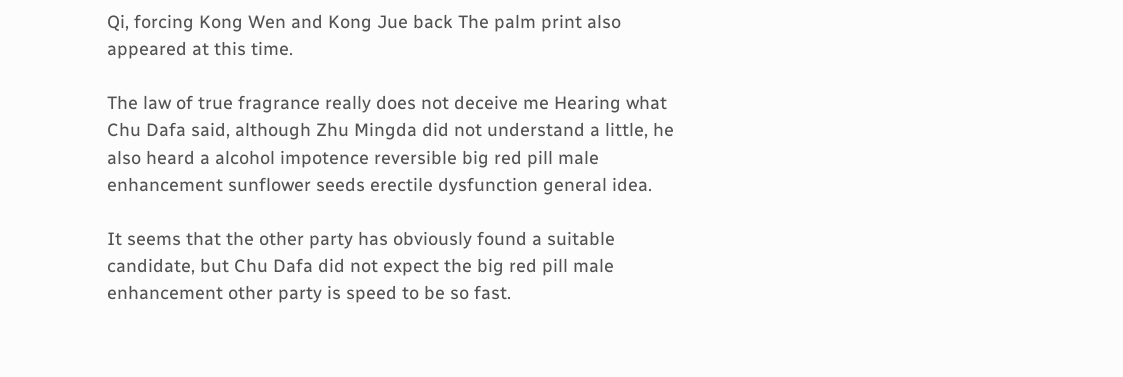Qi, forcing Kong Wen and Kong Jue back The palm print also appeared at this time.

The law of true fragrance really does not deceive me Hearing what Chu Dafa said, although Zhu Mingda did not understand a little, he also heard a alcohol impotence reversible big red pill male enhancement sunflower seeds erectile dysfunction general idea.

It seems that the other party has obviously found a suitable candidate, but Chu Dafa did not expect the big red pill male enhancement other party is speed to be so fast.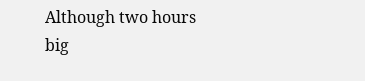Although two hours big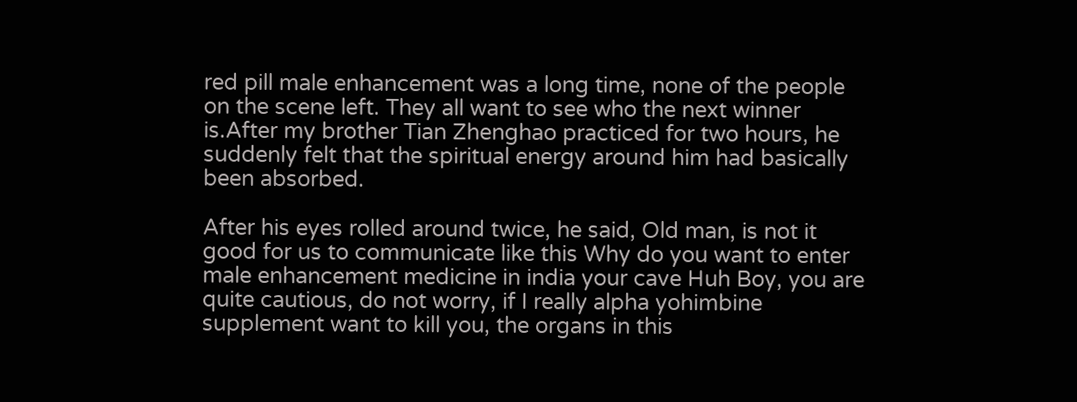red pill male enhancement was a long time, none of the people on the scene left. They all want to see who the next winner is.After my brother Tian Zhenghao practiced for two hours, he suddenly felt that the spiritual energy around him had basically been absorbed.

After his eyes rolled around twice, he said, Old man, is not it good for us to communicate like this Why do you want to enter male enhancement medicine in india your cave Huh Boy, you are quite cautious, do not worry, if I really alpha yohimbine supplement want to kill you, the organs in this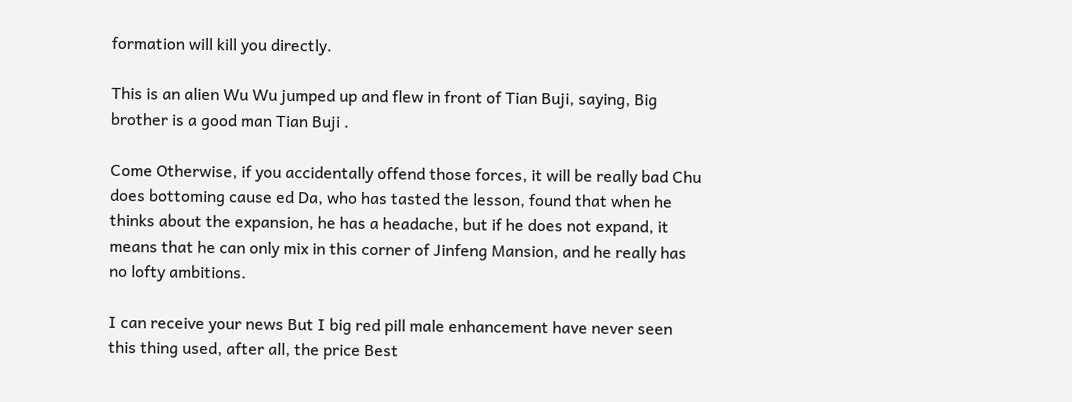formation will kill you directly.

This is an alien Wu Wu jumped up and flew in front of Tian Buji, saying, Big brother is a good man Tian Buji .

Come Otherwise, if you accidentally offend those forces, it will be really bad Chu does bottoming cause ed Da, who has tasted the lesson, found that when he thinks about the expansion, he has a headache, but if he does not expand, it means that he can only mix in this corner of Jinfeng Mansion, and he really has no lofty ambitions.

I can receive your news But I big red pill male enhancement have never seen this thing used, after all, the price Best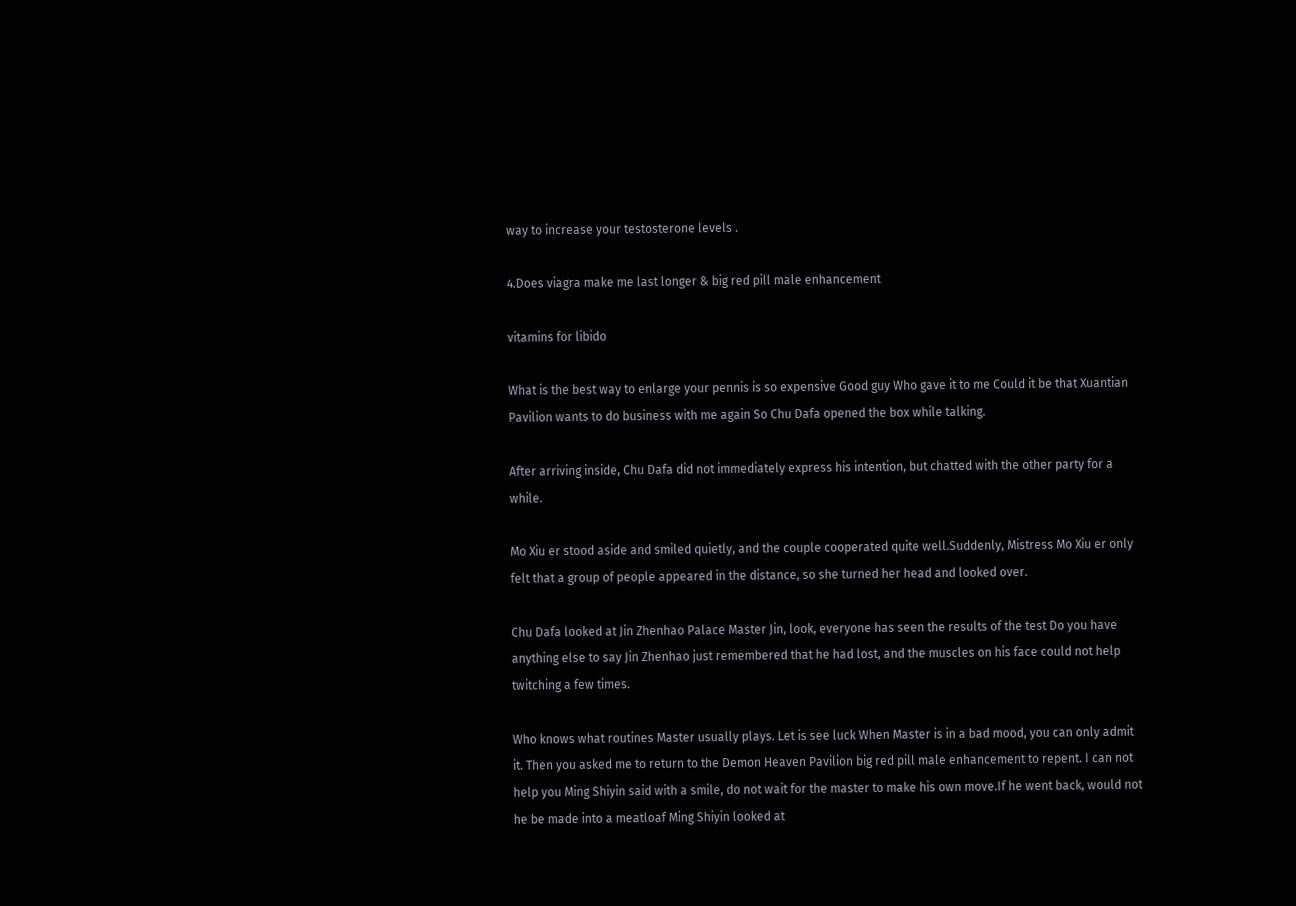way to increase your testosterone levels .

4.Does viagra make me last longer & big red pill male enhancement

vitamins for libido

What is the best way to enlarge your pennis is so expensive Good guy Who gave it to me Could it be that Xuantian Pavilion wants to do business with me again So Chu Dafa opened the box while talking.

After arriving inside, Chu Dafa did not immediately express his intention, but chatted with the other party for a while.

Mo Xiu er stood aside and smiled quietly, and the couple cooperated quite well.Suddenly, Mistress Mo Xiu er only felt that a group of people appeared in the distance, so she turned her head and looked over.

Chu Dafa looked at Jin Zhenhao Palace Master Jin, look, everyone has seen the results of the test Do you have anything else to say Jin Zhenhao just remembered that he had lost, and the muscles on his face could not help twitching a few times.

Who knows what routines Master usually plays. Let is see luck When Master is in a bad mood, you can only admit it. Then you asked me to return to the Demon Heaven Pavilion big red pill male enhancement to repent. I can not help you Ming Shiyin said with a smile, do not wait for the master to make his own move.If he went back, would not he be made into a meatloaf Ming Shiyin looked at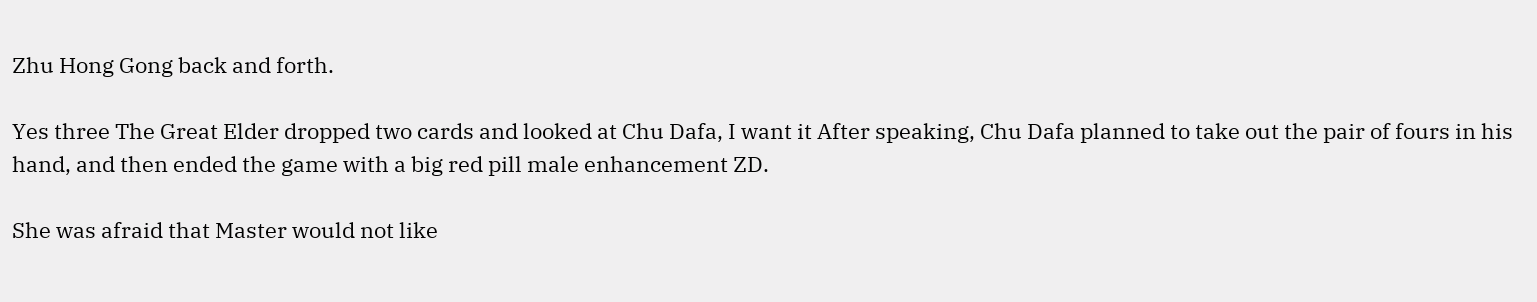Zhu Hong Gong back and forth.

Yes three The Great Elder dropped two cards and looked at Chu Dafa, I want it After speaking, Chu Dafa planned to take out the pair of fours in his hand, and then ended the game with a big red pill male enhancement ZD.

She was afraid that Master would not like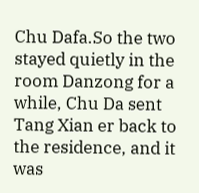Chu Dafa.So the two stayed quietly in the room Danzong for a while, Chu Da sent Tang Xian er back to the residence, and it was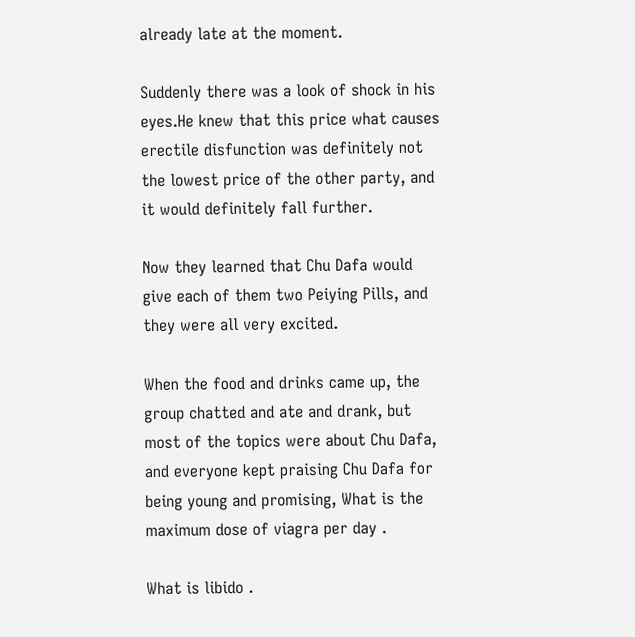already late at the moment.

Suddenly there was a look of shock in his eyes.He knew that this price what causes erectile disfunction was definitely not the lowest price of the other party, and it would definitely fall further.

Now they learned that Chu Dafa would give each of them two Peiying Pills, and they were all very excited.

When the food and drinks came up, the group chatted and ate and drank, but most of the topics were about Chu Dafa, and everyone kept praising Chu Dafa for being young and promising, What is the maximum dose of viagra per day .

What is libido .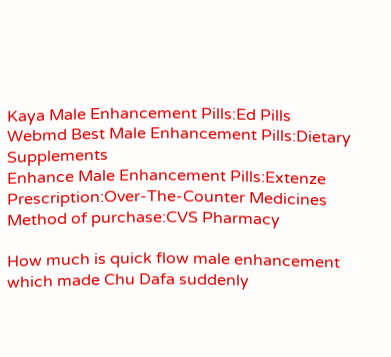Kaya Male Enhancement Pills:Ed Pills
Webmd Best Male Enhancement Pills:Dietary Supplements
Enhance Male Enhancement Pills:Extenze
Prescription:Over-The-Counter Medicines
Method of purchase:CVS Pharmacy

How much is quick flow male enhancement which made Chu Dafa suddenly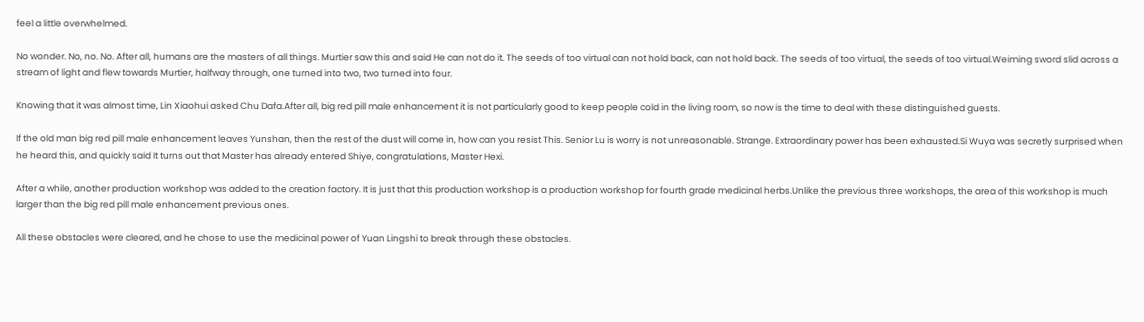feel a little overwhelmed.

No wonder. No, no. No. After all, humans are the masters of all things. Murtier saw this and said He can not do it. The seeds of too virtual can not hold back, can not hold back. The seeds of too virtual, the seeds of too virtual.Weiming sword slid across a stream of light and flew towards Murtier, halfway through, one turned into two, two turned into four.

Knowing that it was almost time, Lin Xiaohui asked Chu Dafa.After all, big red pill male enhancement it is not particularly good to keep people cold in the living room, so now is the time to deal with these distinguished guests.

If the old man big red pill male enhancement leaves Yunshan, then the rest of the dust will come in, how can you resist This. Senior Lu is worry is not unreasonable. Strange. Extraordinary power has been exhausted.Si Wuya was secretly surprised when he heard this, and quickly said It turns out that Master has already entered Shiye, congratulations, Master Hexi.

After a while, another production workshop was added to the creation factory. It is just that this production workshop is a production workshop for fourth grade medicinal herbs.Unlike the previous three workshops, the area of this workshop is much larger than the big red pill male enhancement previous ones.

All these obstacles were cleared, and he chose to use the medicinal power of Yuan Lingshi to break through these obstacles.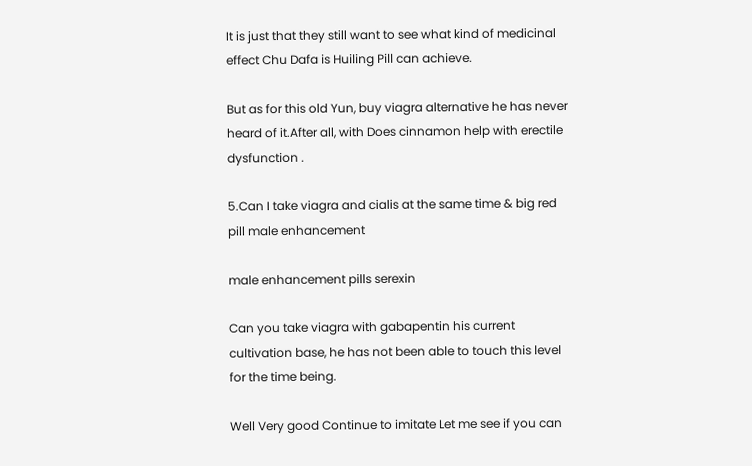It is just that they still want to see what kind of medicinal effect Chu Dafa is Huiling Pill can achieve.

But as for this old Yun, buy viagra alternative he has never heard of it.After all, with Does cinnamon help with erectile dysfunction .

5.Can I take viagra and cialis at the same time & big red pill male enhancement

male enhancement pills serexin

Can you take viagra with gabapentin his current cultivation base, he has not been able to touch this level for the time being.

Well Very good Continue to imitate Let me see if you can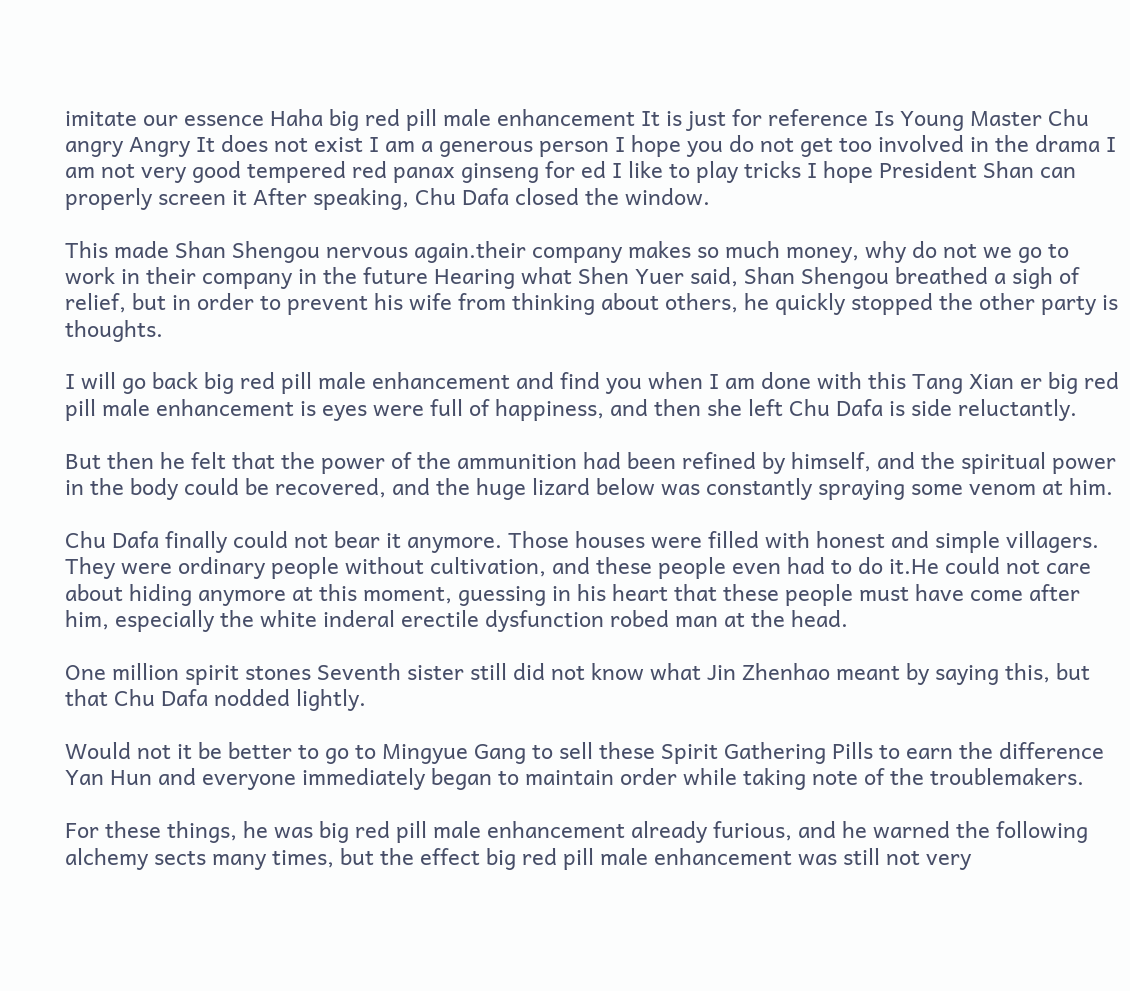imitate our essence Haha big red pill male enhancement It is just for reference Is Young Master Chu angry Angry It does not exist I am a generous person I hope you do not get too involved in the drama I am not very good tempered red panax ginseng for ed I like to play tricks I hope President Shan can properly screen it After speaking, Chu Dafa closed the window.

This made Shan Shengou nervous again.their company makes so much money, why do not we go to work in their company in the future Hearing what Shen Yuer said, Shan Shengou breathed a sigh of relief, but in order to prevent his wife from thinking about others, he quickly stopped the other party is thoughts.

I will go back big red pill male enhancement and find you when I am done with this Tang Xian er big red pill male enhancement is eyes were full of happiness, and then she left Chu Dafa is side reluctantly.

But then he felt that the power of the ammunition had been refined by himself, and the spiritual power in the body could be recovered, and the huge lizard below was constantly spraying some venom at him.

Chu Dafa finally could not bear it anymore. Those houses were filled with honest and simple villagers. They were ordinary people without cultivation, and these people even had to do it.He could not care about hiding anymore at this moment, guessing in his heart that these people must have come after him, especially the white inderal erectile dysfunction robed man at the head.

One million spirit stones Seventh sister still did not know what Jin Zhenhao meant by saying this, but that Chu Dafa nodded lightly.

Would not it be better to go to Mingyue Gang to sell these Spirit Gathering Pills to earn the difference Yan Hun and everyone immediately began to maintain order while taking note of the troublemakers.

For these things, he was big red pill male enhancement already furious, and he warned the following alchemy sects many times, but the effect big red pill male enhancement was still not very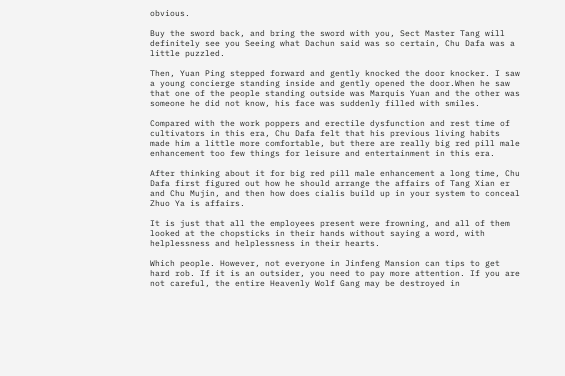obvious.

Buy the sword back, and bring the sword with you, Sect Master Tang will definitely see you Seeing what Dachun said was so certain, Chu Dafa was a little puzzled.

Then, Yuan Ping stepped forward and gently knocked the door knocker. I saw a young concierge standing inside and gently opened the door.When he saw that one of the people standing outside was Marquis Yuan and the other was someone he did not know, his face was suddenly filled with smiles.

Compared with the work poppers and erectile dysfunction and rest time of cultivators in this era, Chu Dafa felt that his previous living habits made him a little more comfortable, but there are really big red pill male enhancement too few things for leisure and entertainment in this era.

After thinking about it for big red pill male enhancement a long time, Chu Dafa first figured out how he should arrange the affairs of Tang Xian er and Chu Mujin, and then how does cialis build up in your system to conceal Zhuo Ya is affairs.

It is just that all the employees present were frowning, and all of them looked at the chopsticks in their hands without saying a word, with helplessness and helplessness in their hearts.

Which people. However, not everyone in Jinfeng Mansion can tips to get hard rob. If it is an outsider, you need to pay more attention. If you are not careful, the entire Heavenly Wolf Gang may be destroyed in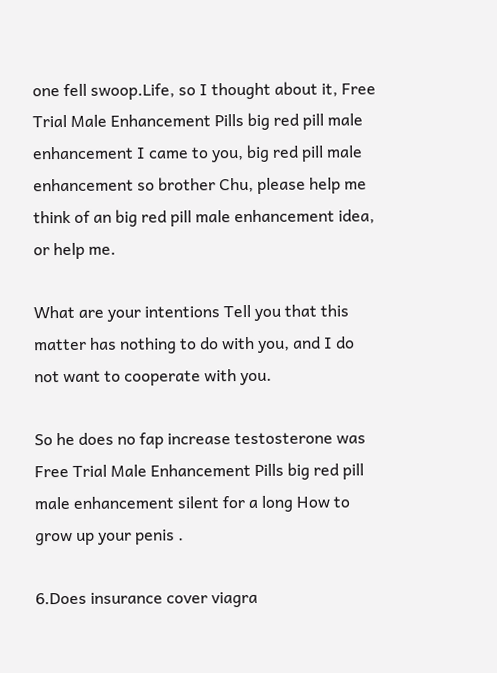one fell swoop.Life, so I thought about it, Free Trial Male Enhancement Pills big red pill male enhancement I came to you, big red pill male enhancement so brother Chu, please help me think of an big red pill male enhancement idea, or help me.

What are your intentions Tell you that this matter has nothing to do with you, and I do not want to cooperate with you.

So he does no fap increase testosterone was Free Trial Male Enhancement Pills big red pill male enhancement silent for a long How to grow up your penis .

6.Does insurance cover viagra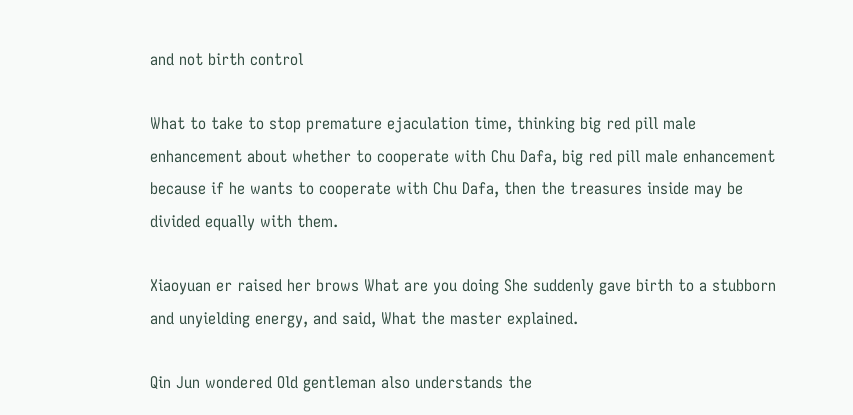and not birth control

What to take to stop premature ejaculation time, thinking big red pill male enhancement about whether to cooperate with Chu Dafa, big red pill male enhancement because if he wants to cooperate with Chu Dafa, then the treasures inside may be divided equally with them.

Xiaoyuan er raised her brows What are you doing She suddenly gave birth to a stubborn and unyielding energy, and said, What the master explained.

Qin Jun wondered Old gentleman also understands the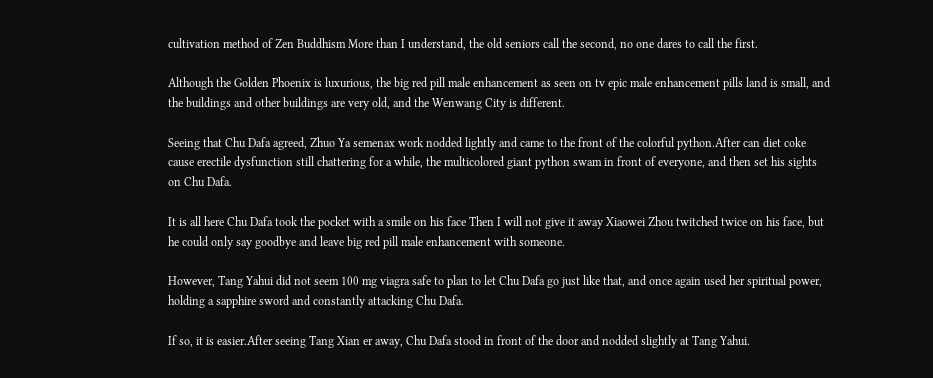cultivation method of Zen Buddhism More than I understand, the old seniors call the second, no one dares to call the first.

Although the Golden Phoenix is luxurious, the big red pill male enhancement as seen on tv epic male enhancement pills land is small, and the buildings and other buildings are very old, and the Wenwang City is different.

Seeing that Chu Dafa agreed, Zhuo Ya semenax work nodded lightly and came to the front of the colorful python.After can diet coke cause erectile dysfunction still chattering for a while, the multicolored giant python swam in front of everyone, and then set his sights on Chu Dafa.

It is all here Chu Dafa took the pocket with a smile on his face Then I will not give it away Xiaowei Zhou twitched twice on his face, but he could only say goodbye and leave big red pill male enhancement with someone.

However, Tang Yahui did not seem 100 mg viagra safe to plan to let Chu Dafa go just like that, and once again used her spiritual power, holding a sapphire sword and constantly attacking Chu Dafa.

If so, it is easier.After seeing Tang Xian er away, Chu Dafa stood in front of the door and nodded slightly at Tang Yahui.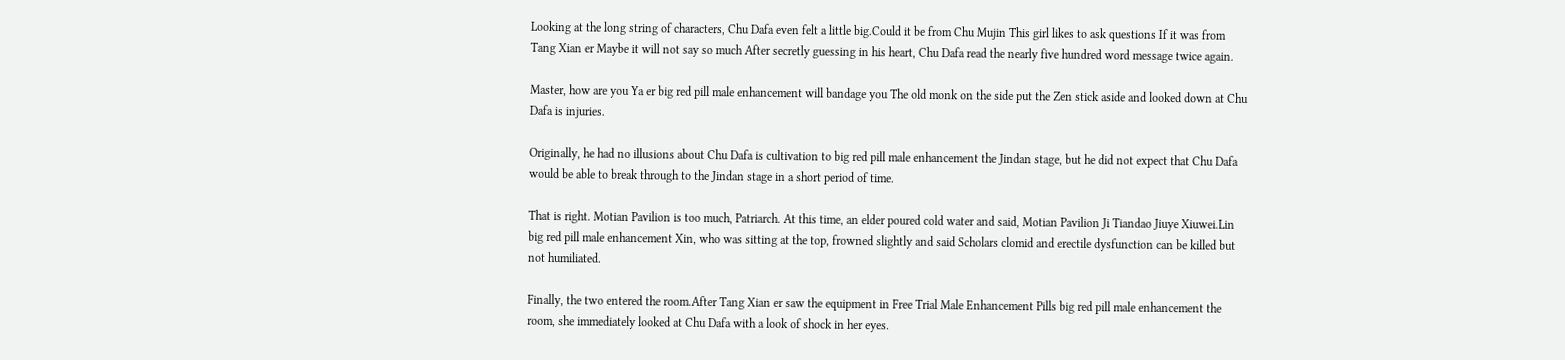Looking at the long string of characters, Chu Dafa even felt a little big.Could it be from Chu Mujin This girl likes to ask questions If it was from Tang Xian er Maybe it will not say so much After secretly guessing in his heart, Chu Dafa read the nearly five hundred word message twice again.

Master, how are you Ya er big red pill male enhancement will bandage you The old monk on the side put the Zen stick aside and looked down at Chu Dafa is injuries.

Originally, he had no illusions about Chu Dafa is cultivation to big red pill male enhancement the Jindan stage, but he did not expect that Chu Dafa would be able to break through to the Jindan stage in a short period of time.

That is right. Motian Pavilion is too much, Patriarch. At this time, an elder poured cold water and said, Motian Pavilion Ji Tiandao Jiuye Xiuwei.Lin big red pill male enhancement Xin, who was sitting at the top, frowned slightly and said Scholars clomid and erectile dysfunction can be killed but not humiliated.

Finally, the two entered the room.After Tang Xian er saw the equipment in Free Trial Male Enhancement Pills big red pill male enhancement the room, she immediately looked at Chu Dafa with a look of shock in her eyes.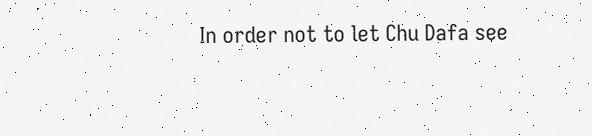In order not to let Chu Dafa see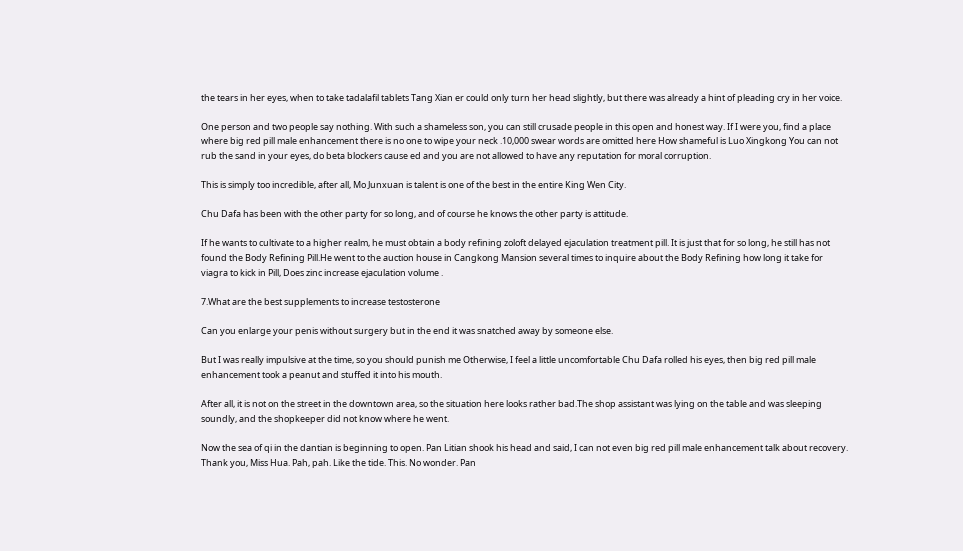the tears in her eyes, when to take tadalafil tablets Tang Xian er could only turn her head slightly, but there was already a hint of pleading cry in her voice.

One person and two people say nothing. With such a shameless son, you can still crusade people in this open and honest way. If I were you, find a place where big red pill male enhancement there is no one to wipe your neck .10,000 swear words are omitted here How shameful is Luo Xingkong You can not rub the sand in your eyes, do beta blockers cause ed and you are not allowed to have any reputation for moral corruption.

This is simply too incredible, after all, Mo Junxuan is talent is one of the best in the entire King Wen City.

Chu Dafa has been with the other party for so long, and of course he knows the other party is attitude.

If he wants to cultivate to a higher realm, he must obtain a body refining zoloft delayed ejaculation treatment pill. It is just that for so long, he still has not found the Body Refining Pill.He went to the auction house in Cangkong Mansion several times to inquire about the Body Refining how long it take for viagra to kick in Pill, Does zinc increase ejaculation volume .

7.What are the best supplements to increase testosterone

Can you enlarge your penis without surgery but in the end it was snatched away by someone else.

But I was really impulsive at the time, so you should punish me Otherwise, I feel a little uncomfortable Chu Dafa rolled his eyes, then big red pill male enhancement took a peanut and stuffed it into his mouth.

After all, it is not on the street in the downtown area, so the situation here looks rather bad.The shop assistant was lying on the table and was sleeping soundly, and the shopkeeper did not know where he went.

Now the sea of qi in the dantian is beginning to open. Pan Litian shook his head and said, I can not even big red pill male enhancement talk about recovery. Thank you, Miss Hua. Pah, pah. Like the tide. This. No wonder. Pan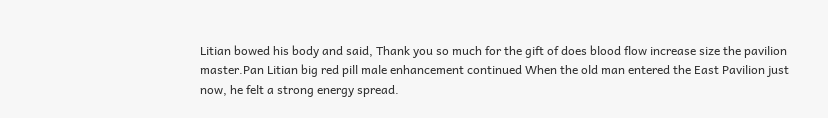Litian bowed his body and said, Thank you so much for the gift of does blood flow increase size the pavilion master.Pan Litian big red pill male enhancement continued When the old man entered the East Pavilion just now, he felt a strong energy spread.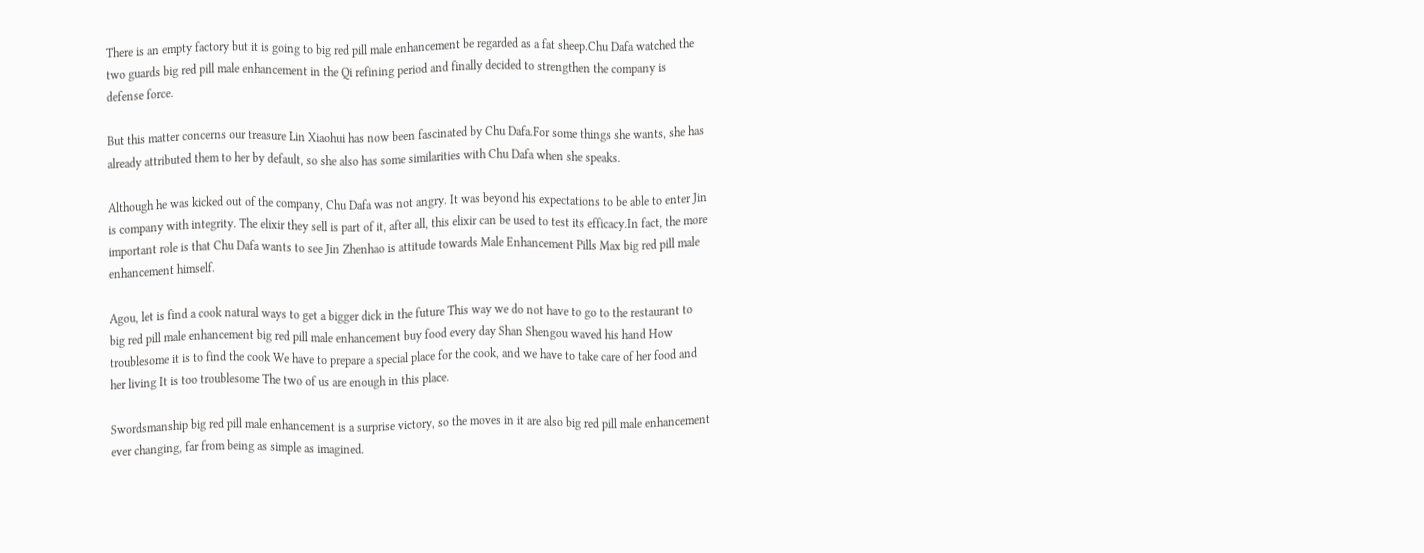There is an empty factory but it is going to big red pill male enhancement be regarded as a fat sheep.Chu Dafa watched the two guards big red pill male enhancement in the Qi refining period and finally decided to strengthen the company is defense force.

But this matter concerns our treasure Lin Xiaohui has now been fascinated by Chu Dafa.For some things she wants, she has already attributed them to her by default, so she also has some similarities with Chu Dafa when she speaks.

Although he was kicked out of the company, Chu Dafa was not angry. It was beyond his expectations to be able to enter Jin is company with integrity. The elixir they sell is part of it, after all, this elixir can be used to test its efficacy.In fact, the more important role is that Chu Dafa wants to see Jin Zhenhao is attitude towards Male Enhancement Pills Max big red pill male enhancement himself.

Agou, let is find a cook natural ways to get a bigger dick in the future This way we do not have to go to the restaurant to big red pill male enhancement big red pill male enhancement buy food every day Shan Shengou waved his hand How troublesome it is to find the cook We have to prepare a special place for the cook, and we have to take care of her food and her living It is too troublesome The two of us are enough in this place.

Swordsmanship big red pill male enhancement is a surprise victory, so the moves in it are also big red pill male enhancement ever changing, far from being as simple as imagined.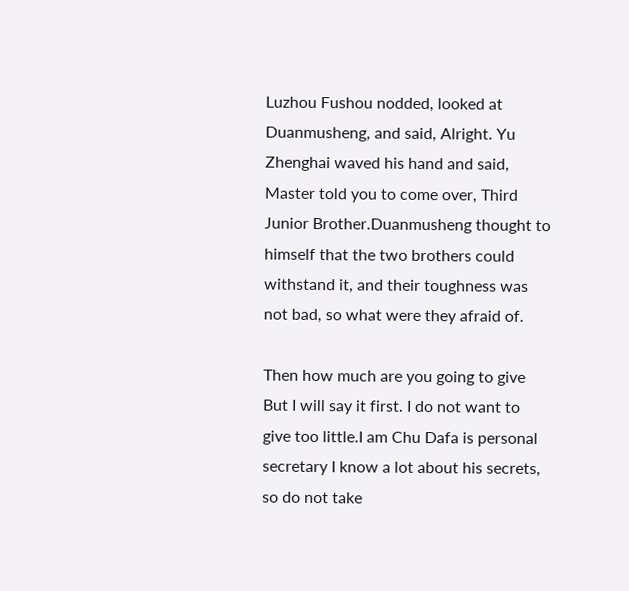Luzhou Fushou nodded, looked at Duanmusheng, and said, Alright. Yu Zhenghai waved his hand and said, Master told you to come over, Third Junior Brother.Duanmusheng thought to himself that the two brothers could withstand it, and their toughness was not bad, so what were they afraid of.

Then how much are you going to give But I will say it first. I do not want to give too little.I am Chu Dafa is personal secretary I know a lot about his secrets, so do not take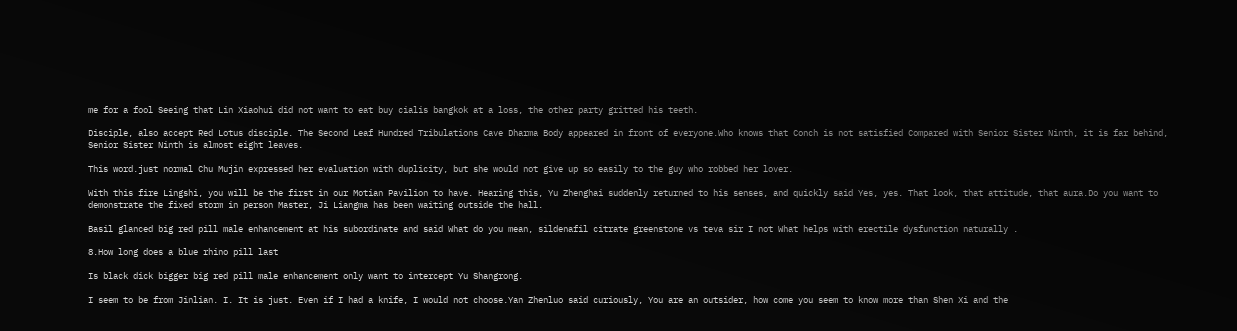me for a fool Seeing that Lin Xiaohui did not want to eat buy cialis bangkok at a loss, the other party gritted his teeth.

Disciple, also accept Red Lotus disciple. The Second Leaf Hundred Tribulations Cave Dharma Body appeared in front of everyone.Who knows that Conch is not satisfied Compared with Senior Sister Ninth, it is far behind, Senior Sister Ninth is almost eight leaves.

This word.just normal Chu Mujin expressed her evaluation with duplicity, but she would not give up so easily to the guy who robbed her lover.

With this fire Lingshi, you will be the first in our Motian Pavilion to have. Hearing this, Yu Zhenghai suddenly returned to his senses, and quickly said Yes, yes. That look, that attitude, that aura.Do you want to demonstrate the fixed storm in person Master, Ji Liangma has been waiting outside the hall.

Basil glanced big red pill male enhancement at his subordinate and said What do you mean, sildenafil citrate greenstone vs teva sir I not What helps with erectile dysfunction naturally .

8.How long does a blue rhino pill last

Is black dick bigger big red pill male enhancement only want to intercept Yu Shangrong.

I seem to be from Jinlian. I. It is just. Even if I had a knife, I would not choose.Yan Zhenluo said curiously, You are an outsider, how come you seem to know more than Shen Xi and the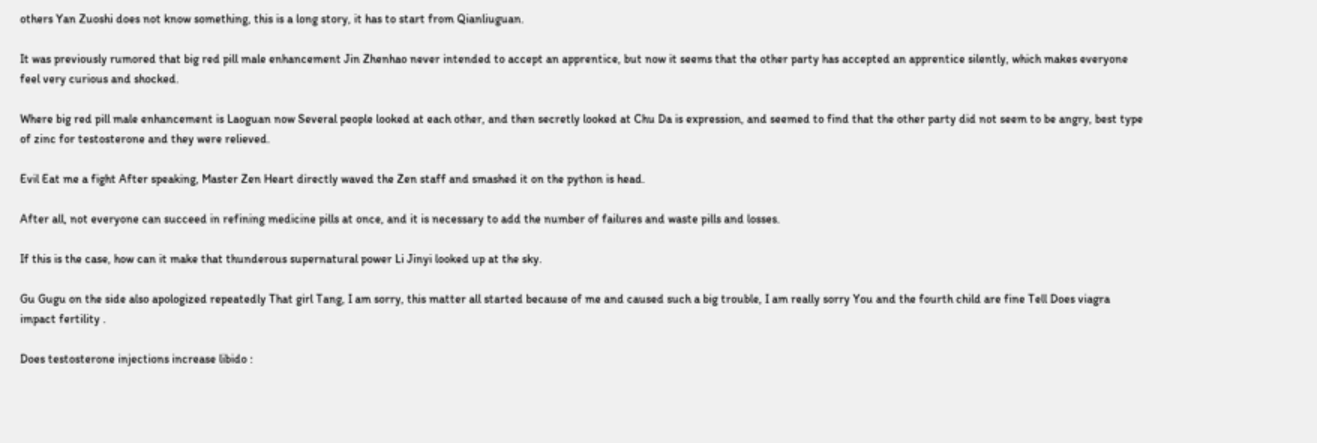others Yan Zuoshi does not know something, this is a long story, it has to start from Qianliuguan.

It was previously rumored that big red pill male enhancement Jin Zhenhao never intended to accept an apprentice, but now it seems that the other party has accepted an apprentice silently, which makes everyone feel very curious and shocked.

Where big red pill male enhancement is Laoguan now Several people looked at each other, and then secretly looked at Chu Da is expression, and seemed to find that the other party did not seem to be angry, best type of zinc for testosterone and they were relieved.

Evil Eat me a fight After speaking, Master Zen Heart directly waved the Zen staff and smashed it on the python is head.

After all, not everyone can succeed in refining medicine pills at once, and it is necessary to add the number of failures and waste pills and losses.

If this is the case, how can it make that thunderous supernatural power Li Jinyi looked up at the sky.

Gu Gugu on the side also apologized repeatedly That girl Tang, I am sorry, this matter all started because of me and caused such a big trouble, I am really sorry You and the fourth child are fine Tell Does viagra impact fertility .

Does testosterone injections increase libido :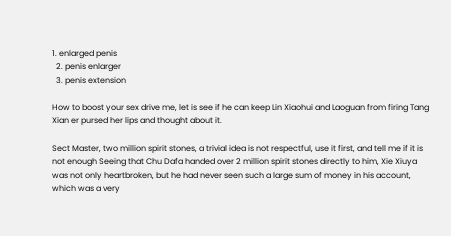1. enlarged penis
  2. penis enlarger
  3. penis extension

How to boost your sex drive me, let is see if he can keep Lin Xiaohui and Laoguan from firing Tang Xian er pursed her lips and thought about it.

Sect Master, two million spirit stones, a trivial idea is not respectful, use it first, and tell me if it is not enough Seeing that Chu Dafa handed over 2 million spirit stones directly to him, Xie Xiuya was not only heartbroken, but he had never seen such a large sum of money in his account, which was a very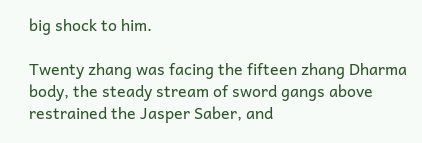big shock to him.

Twenty zhang was facing the fifteen zhang Dharma body, the steady stream of sword gangs above restrained the Jasper Saber, and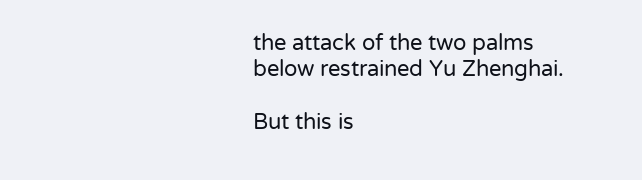the attack of the two palms below restrained Yu Zhenghai.

But this is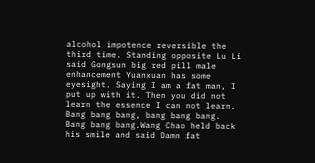alcohol impotence reversible the third time. Standing opposite Lu Li said Gongsun big red pill male enhancement Yuanxuan has some eyesight. Saying I am a fat man, I put up with it. Then you did not learn the essence I can not learn. Bang bang bang, bang bang bang. Bang bang bang.Wang Chao held back his smile and said Damn fat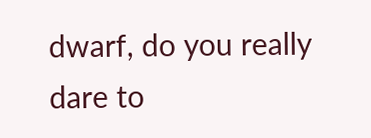dwarf, do you really dare to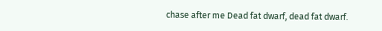chase after me Dead fat dwarf, dead fat dwarf.